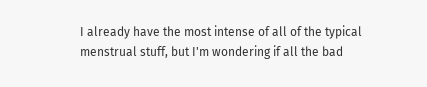I already have the most intense of all of the typical menstrual stuff, but I'm wondering if all the bad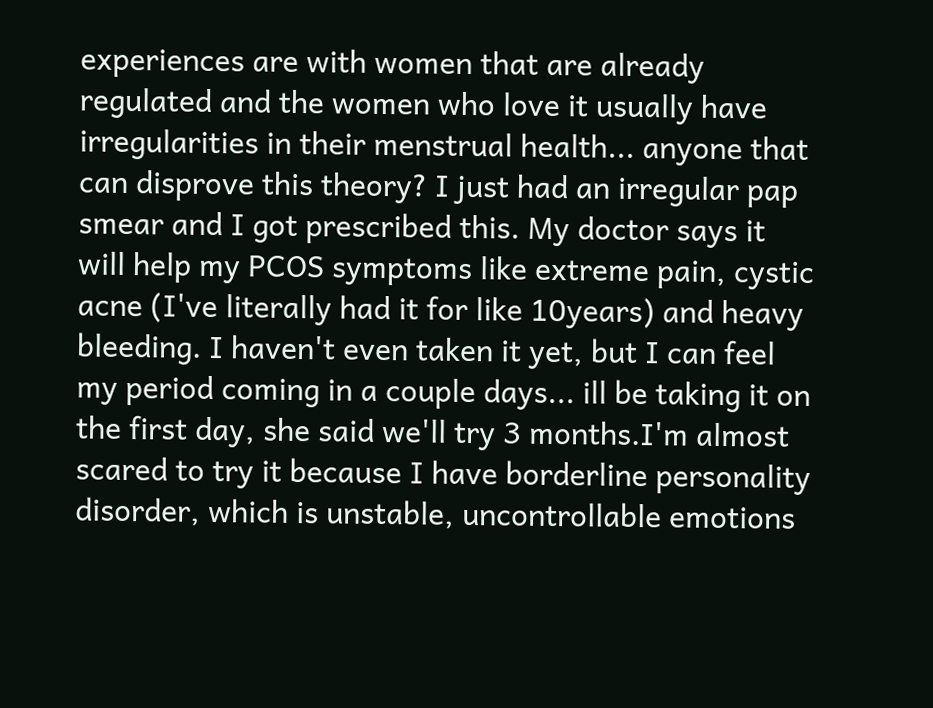experiences are with women that are already regulated and the women who love it usually have irregularities in their menstrual health... anyone that can disprove this theory? I just had an irregular pap smear and I got prescribed this. My doctor says it will help my PCOS symptoms like extreme pain, cystic acne (I've literally had it for like 10years) and heavy bleeding. I haven't even taken it yet, but I can feel my period coming in a couple days... ill be taking it on the first day, she said we'll try 3 months.I'm almost scared to try it because I have borderline personality disorder, which is unstable, uncontrollable emotions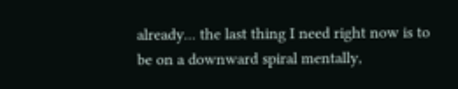already... the last thing I need right now is to be on a downward spiral mentally,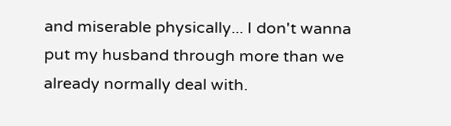and miserable physically... I don't wanna put my husband through more than we already normally deal with.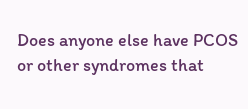Does anyone else have PCOS or other syndromes that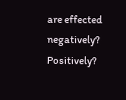are effected negatively? Positively?